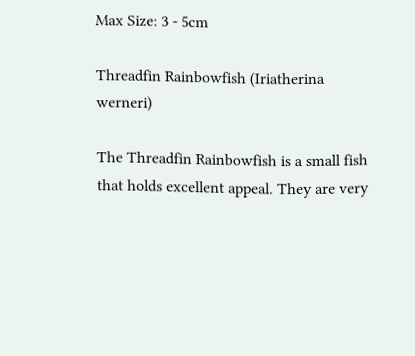Max Size: 3 - 5cm

Threadfin Rainbowfish (Iriatherina werneri)

The Threadfin Rainbowfish is a small fish that holds excellent appeal. They are very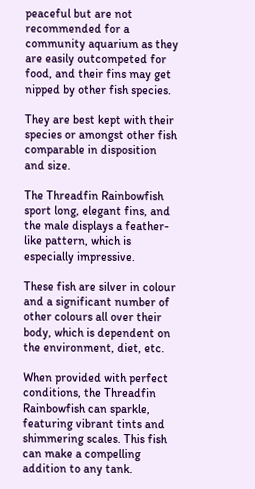peaceful but are not recommended for a community aquarium as they are easily outcompeted for food, and their fins may get nipped by other fish species.

They are best kept with their species or amongst other fish comparable in disposition and size.

The Threadfin Rainbowfish sport long, elegant fins, and the male displays a feather-like pattern, which is especially impressive.

These fish are silver in colour and a significant number of other colours all over their body, which is dependent on the environment, diet, etc.

When provided with perfect conditions, the Threadfin Rainbowfish can sparkle, featuring vibrant tints and shimmering scales. This fish can make a compelling addition to any tank.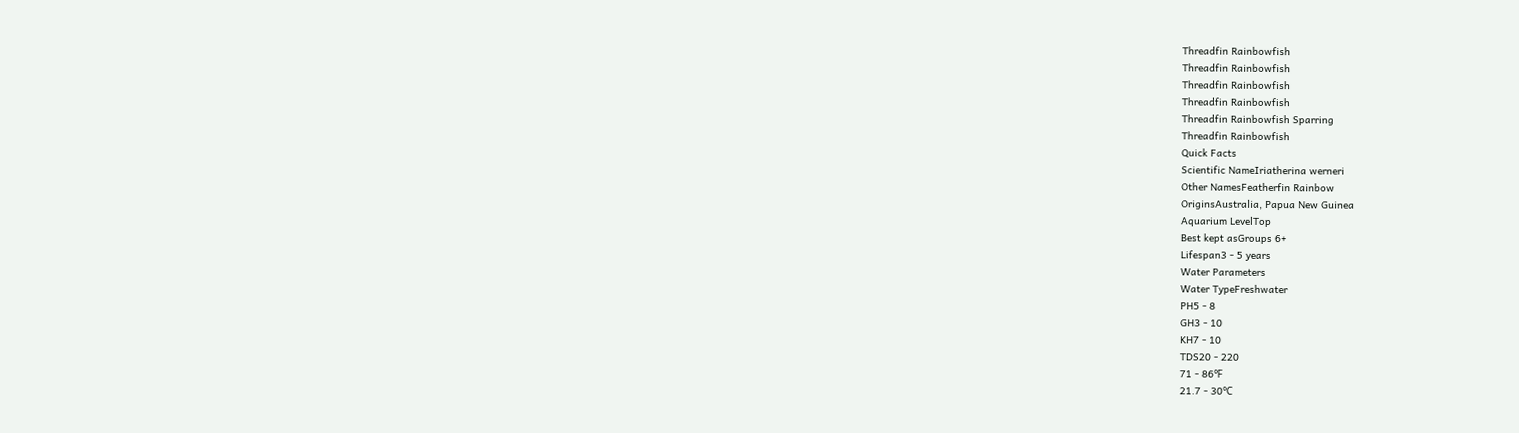Threadfin Rainbowfish
Threadfin Rainbowfish
Threadfin Rainbowfish
Threadfin Rainbowfish
Threadfin Rainbowfish Sparring
Threadfin Rainbowfish
Quick Facts
Scientific NameIriatherina werneri
Other NamesFeatherfin Rainbow
OriginsAustralia, Papua New Guinea
Aquarium LevelTop
Best kept asGroups 6+
Lifespan3 - 5 years
Water Parameters
Water TypeFreshwater
PH5 - 8
GH3 - 10
KH7 - 10
TDS20 - 220
71 - 86℉
21.7 - 30℃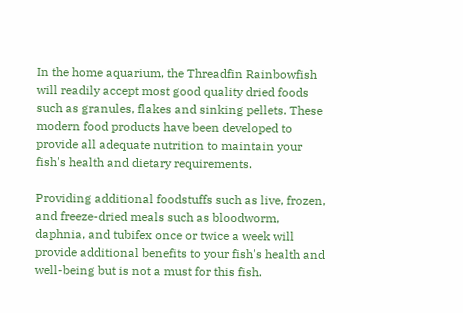In the home aquarium, the Threadfin Rainbowfish will readily accept most good quality dried foods such as granules, flakes and sinking pellets. These modern food products have been developed to provide all adequate nutrition to maintain your fish's health and dietary requirements.

Providing additional foodstuffs such as live, frozen, and freeze-dried meals such as bloodworm, daphnia, and tubifex once or twice a week will provide additional benefits to your fish's health and well-being but is not a must for this fish.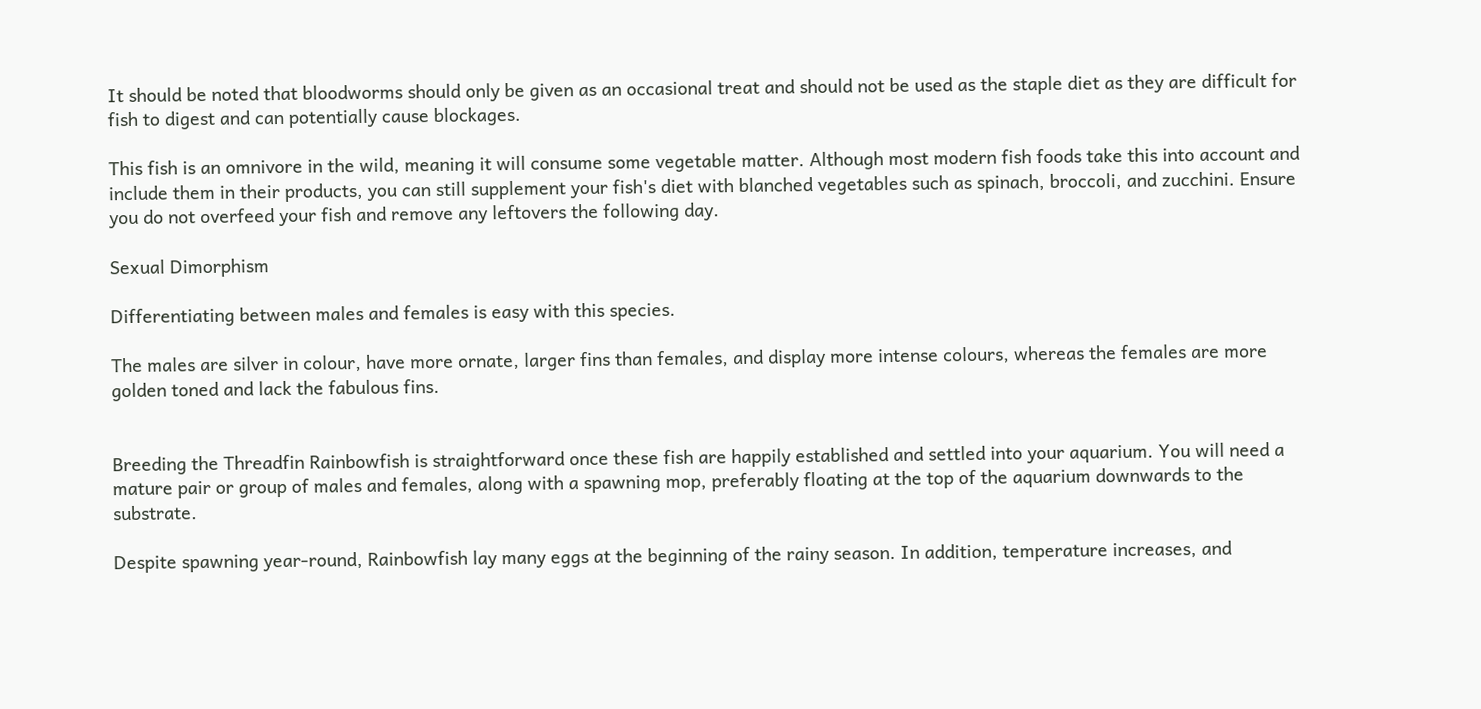It should be noted that bloodworms should only be given as an occasional treat and should not be used as the staple diet as they are difficult for fish to digest and can potentially cause blockages.

This fish is an omnivore in the wild, meaning it will consume some vegetable matter. Although most modern fish foods take this into account and include them in their products, you can still supplement your fish's diet with blanched vegetables such as spinach, broccoli, and zucchini. Ensure you do not overfeed your fish and remove any leftovers the following day.

Sexual Dimorphism

Differentiating between males and females is easy with this species.

The males are silver in colour, have more ornate, larger fins than females, and display more intense colours, whereas the females are more golden toned and lack the fabulous fins.


Breeding the Threadfin Rainbowfish is straightforward once these fish are happily established and settled into your aquarium. You will need a mature pair or group of males and females, along with a spawning mop, preferably floating at the top of the aquarium downwards to the substrate.

Despite spawning year-round, Rainbowfish lay many eggs at the beginning of the rainy season. In addition, temperature increases, and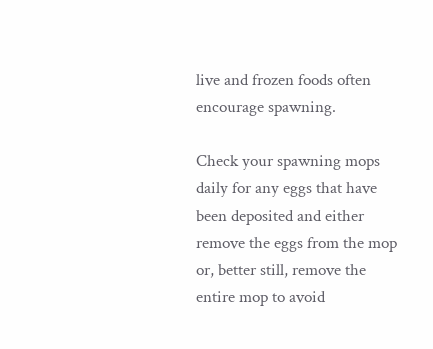live and frozen foods often encourage spawning.

Check your spawning mops daily for any eggs that have been deposited and either remove the eggs from the mop or, better still, remove the entire mop to avoid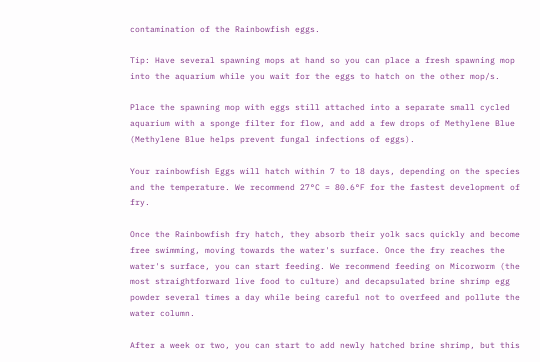contamination of the Rainbowfish eggs.

Tip: Have several spawning mops at hand so you can place a fresh spawning mop into the aquarium while you wait for the eggs to hatch on the other mop/s.

Place the spawning mop with eggs still attached into a separate small cycled aquarium with a sponge filter for flow, and add a few drops of Methylene Blue (Methylene Blue helps prevent fungal infections of eggs).

Your rainbowfish Eggs will hatch within 7 to 18 days, depending on the species and the temperature. We recommend 27°C = 80.6°F for the fastest development of fry.

Once the Rainbowfish fry hatch, they absorb their yolk sacs quickly and become free swimming, moving towards the water's surface. Once the fry reaches the water's surface, you can start feeding. We recommend feeding on Micorworm (the most straightforward live food to culture) and decapsulated brine shrimp egg powder several times a day while being careful not to overfeed and pollute the water column.

After a week or two, you can start to add newly hatched brine shrimp, but this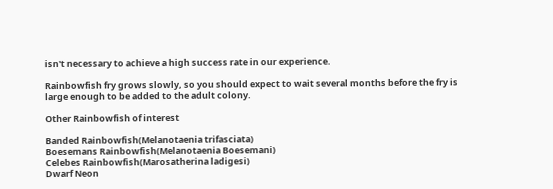isn't necessary to achieve a high success rate in our experience.

Rainbowfish fry grows slowly, so you should expect to wait several months before the fry is large enough to be added to the adult colony.

Other Rainbowfish of interest

Banded Rainbowfish(Melanotaenia trifasciata)
Boesemans Rainbowfish(Melanotaenia Boesemani)
Celebes Rainbowfish(Marosatherina ladigesi)
Dwarf Neon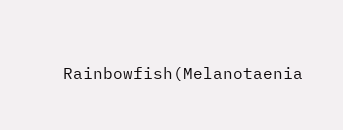Rainbowfish(Melanotaenia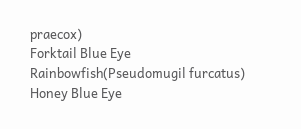praecox)
Forktail Blue Eye Rainbowfish(Pseudomugil furcatus)
Honey Blue Eye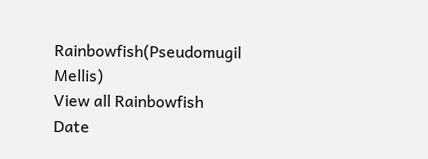Rainbowfish(Pseudomugil Mellis)
View all Rainbowfish
Date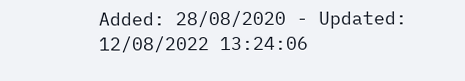Added: 28/08/2020 - Updated: 12/08/2022 13:24:06